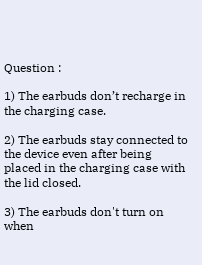Question :

1) The earbuds don’t recharge in the charging case.

2) The earbuds stay connected to the device even after being placed in the charging case with the lid closed.

3) The earbuds don't turn on when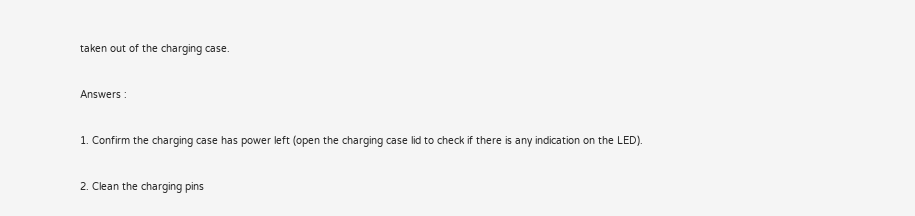taken out of the charging case.

Answers :

1. Confirm the charging case has power left (open the charging case lid to check if there is any indication on the LED).

2. Clean the charging pins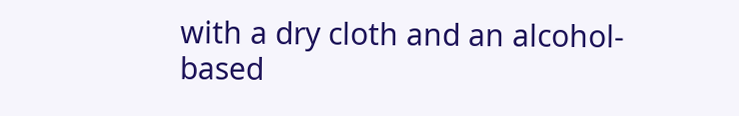with a dry cloth and an alcohol-based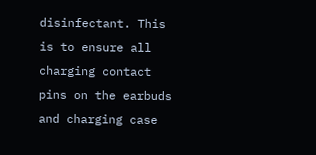disinfectant. This is to ensure all charging contact pins on the earbuds and charging case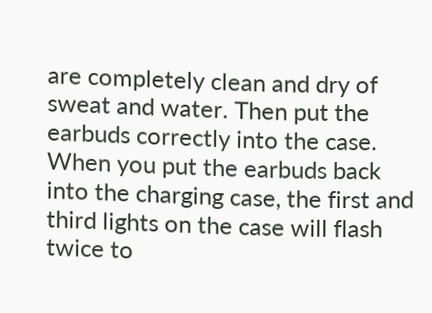are completely clean and dry of sweat and water. Then put the earbuds correctly into the case. When you put the earbuds back into the charging case, the first and third lights on the case will flash twice to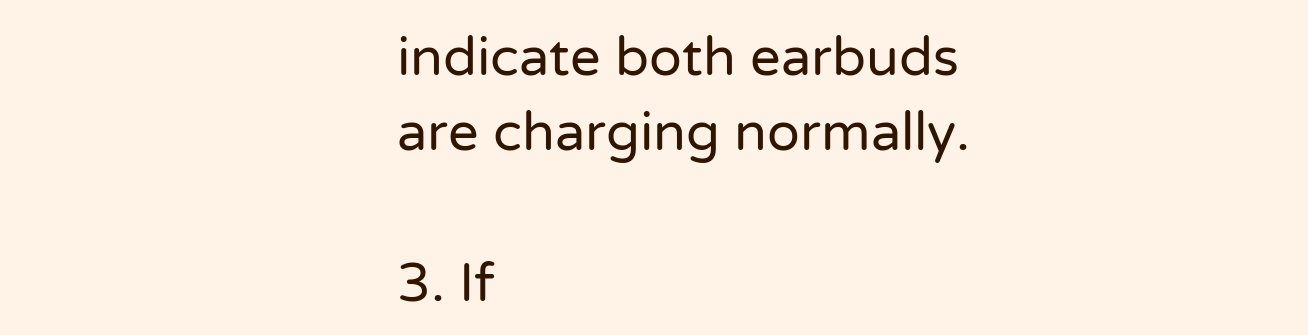indicate both earbuds are charging normally.

3. If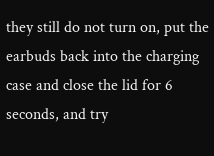they still do not turn on, put the earbuds back into the charging case and close the lid for 6 seconds, and try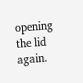opening the lid again.